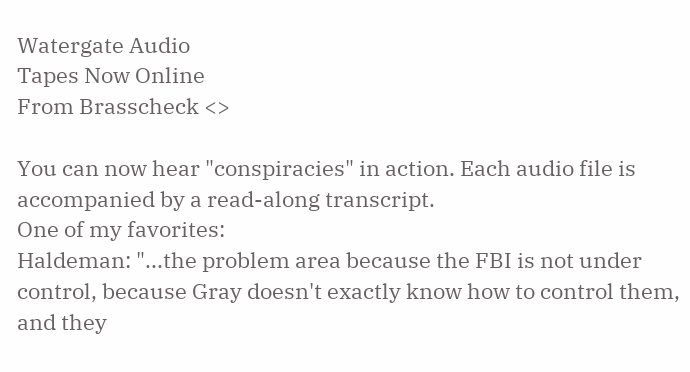Watergate Audio
Tapes Now Online
From Brasscheck <>

You can now hear "conspiracies" in action. Each audio file is accompanied by a read-along transcript.
One of my favorites:
Haldeman: "...the problem area because the FBI is not under control, because Gray doesn't exactly know how to control them, and they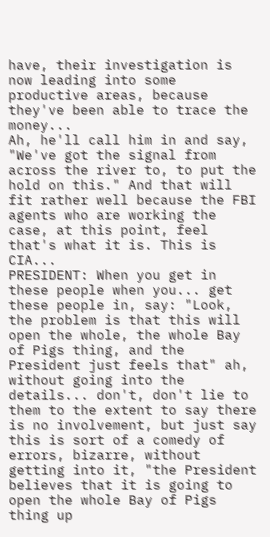have, their investigation is now leading into some productive areas, because they've been able to trace the money...
Ah, he'll call him in and say, "We've got the signal from across the river to, to put the hold on this." And that will fit rather well because the FBI agents who are working the case, at this point, feel that's what it is. This is CIA...
PRESIDENT: When you get in these people when you... get these people in, say: "Look, the problem is that this will open the whole, the whole Bay of Pigs thing, and the President just feels that" ah, without going into the details... don't, don't lie to them to the extent to say there is no involvement, but just say this is sort of a comedy of errors, bizarre, without getting into it, "the President believes that it is going to open the whole Bay of Pigs thing up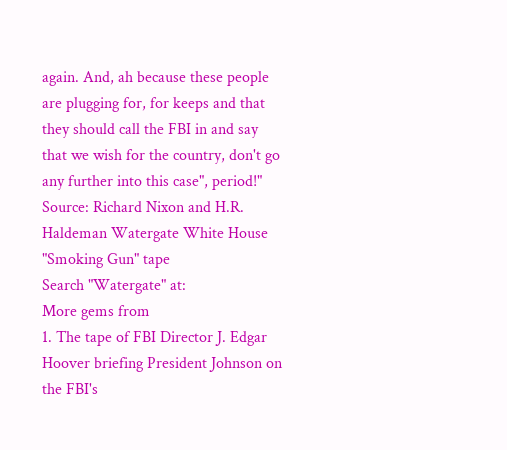again. And, ah because these people are plugging for, for keeps and that they should call the FBI in and say that we wish for the country, don't go any further into this case", period!"
Source: Richard Nixon and H.R. Haldeman Watergate White House "Smoking Gun" tape
Search "Watergate" at:
More gems from
1. The tape of FBI Director J. Edgar Hoover briefing President Johnson on the FBI's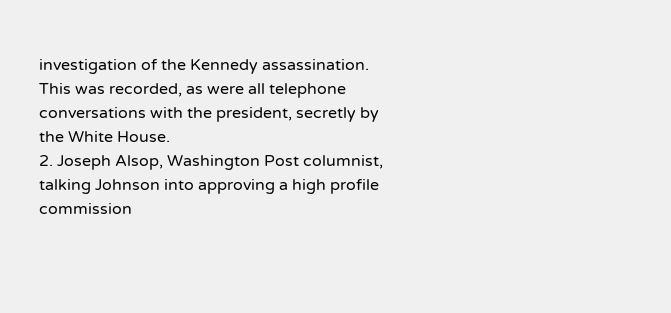investigation of the Kennedy assassination.
This was recorded, as were all telephone conversations with the president, secretly by the White House.
2. Joseph Alsop, Washington Post columnist, talking Johnson into approving a high profile commission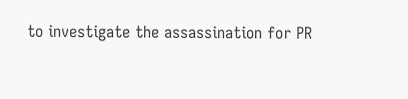to investigate the assassination for PR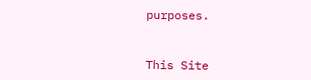purposes.


This Site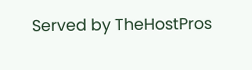Served by TheHostPros